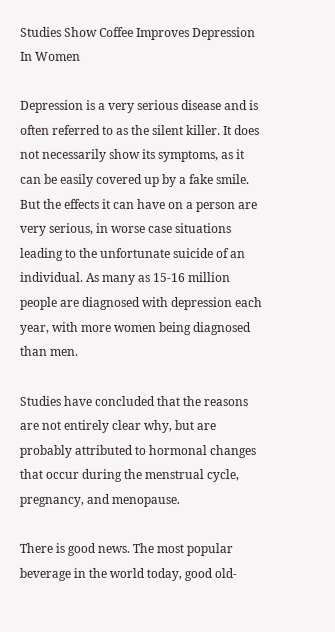Studies Show Coffee Improves Depression In Women

Depression is a very serious disease and is often referred to as the silent killer. It does not necessarily show its symptoms, as it can be easily covered up by a fake smile. But the effects it can have on a person are very serious, in worse case situations leading to the unfortunate suicide of an individual. As many as 15-16 million people are diagnosed with depression each year, with more women being diagnosed than men.

Studies have concluded that the reasons are not entirely clear why, but are probably attributed to hormonal changes that occur during the menstrual cycle, pregnancy, and menopause.

There is good news. The most popular beverage in the world today, good old-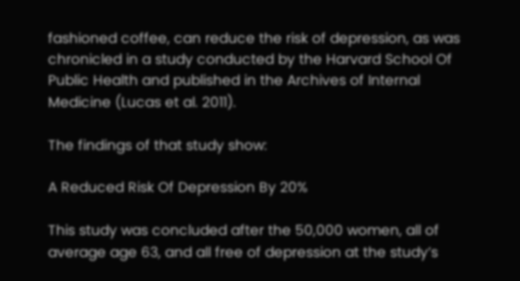fashioned coffee, can reduce the risk of depression, as was chronicled in a study conducted by the Harvard School Of Public Health and published in the Archives of Internal Medicine (Lucas et al. 2011).

The findings of that study show:

A Reduced Risk Of Depression By 20%

This study was concluded after the 50,000 women, all of average age 63, and all free of depression at the study’s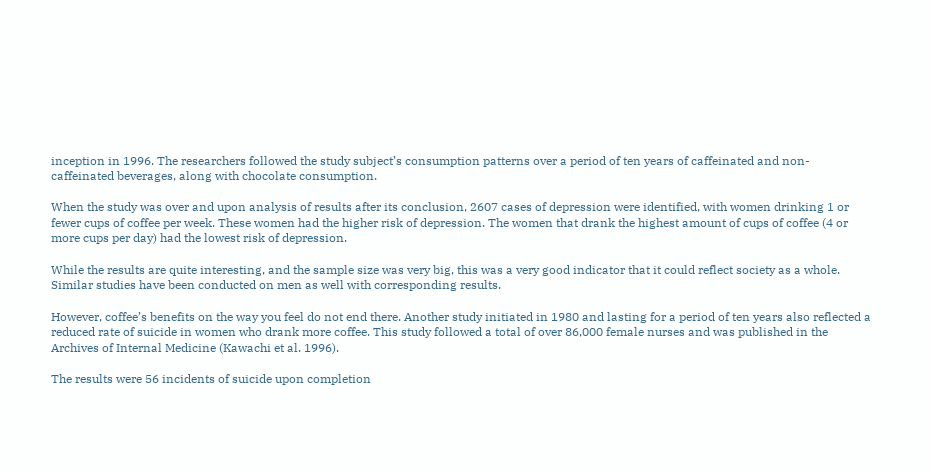inception in 1996. The researchers followed the study subject’s consumption patterns over a period of ten years of caffeinated and non-caffeinated beverages, along with chocolate consumption.

When the study was over and upon analysis of results after its conclusion, 2607 cases of depression were identified, with women drinking 1 or fewer cups of coffee per week. These women had the higher risk of depression. The women that drank the highest amount of cups of coffee (4 or more cups per day) had the lowest risk of depression.

While the results are quite interesting, and the sample size was very big, this was a very good indicator that it could reflect society as a whole. Similar studies have been conducted on men as well with corresponding results.

However, coffee’s benefits on the way you feel do not end there. Another study initiated in 1980 and lasting for a period of ten years also reflected a reduced rate of suicide in women who drank more coffee. This study followed a total of over 86,000 female nurses and was published in the Archives of Internal Medicine (Kawachi et al. 1996).

The results were 56 incidents of suicide upon completion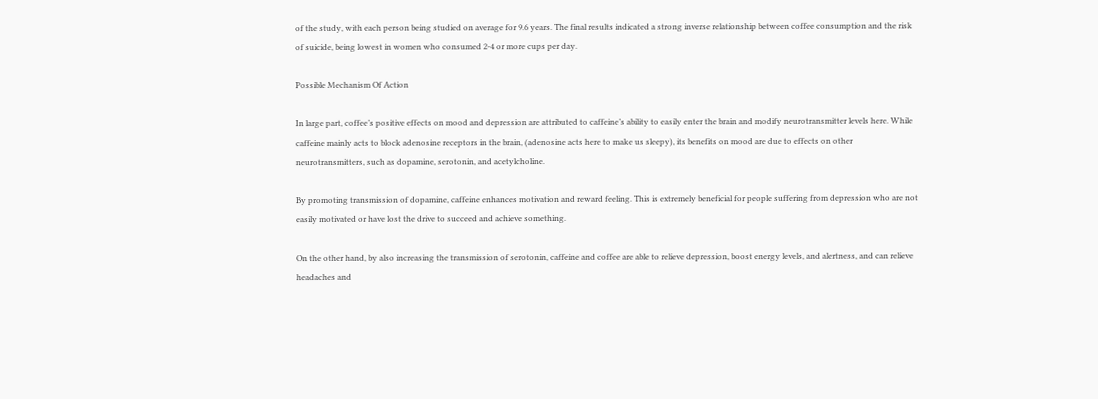of the study, with each person being studied on average for 9.6 years. The final results indicated a strong inverse relationship between coffee consumption and the risk of suicide, being lowest in women who consumed 2-4 or more cups per day.

Possible Mechanism Of Action

In large part, coffee’s positive effects on mood and depression are attributed to caffeine’s ability to easily enter the brain and modify neurotransmitter levels here. While caffeine mainly acts to block adenosine receptors in the brain, (adenosine acts here to make us sleepy), its benefits on mood are due to effects on other neurotransmitters, such as dopamine, serotonin, and acetylcholine.

By promoting transmission of dopamine, caffeine enhances motivation and reward feeling. This is extremely beneficial for people suffering from depression who are not easily motivated or have lost the drive to succeed and achieve something.

On the other hand, by also increasing the transmission of serotonin, caffeine and coffee are able to relieve depression, boost energy levels, and alertness, and can relieve headaches and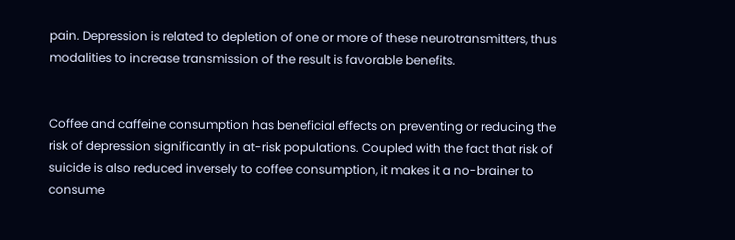pain. Depression is related to depletion of one or more of these neurotransmitters, thus modalities to increase transmission of the result is favorable benefits.


Coffee and caffeine consumption has beneficial effects on preventing or reducing the risk of depression significantly in at-risk populations. Coupled with the fact that risk of suicide is also reduced inversely to coffee consumption, it makes it a no-brainer to consume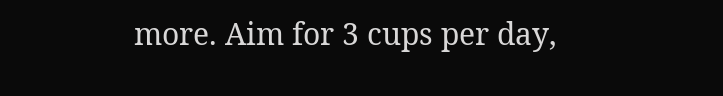more. Aim for 3 cups per day,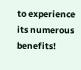to experience its numerous benefits!